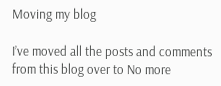Moving my blog

I’ve moved all the posts and comments from this blog over to No more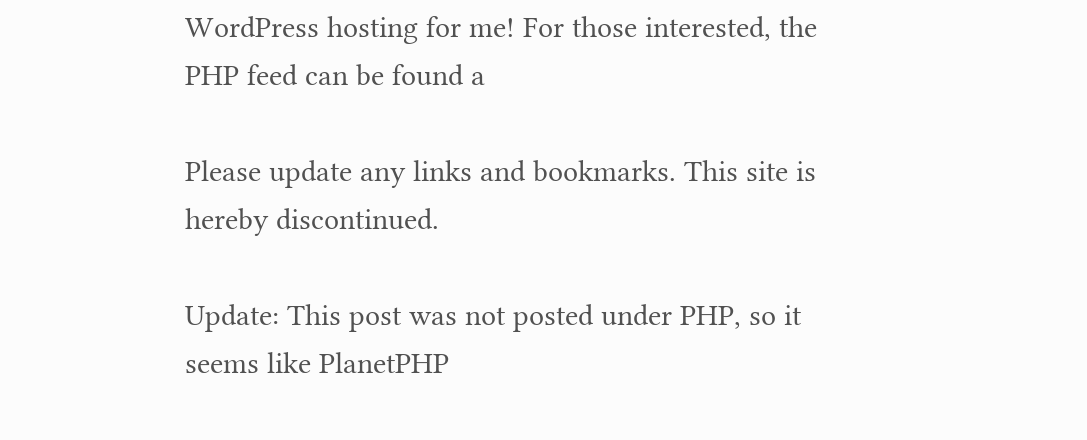WordPress hosting for me! For those interested, the PHP feed can be found a

Please update any links and bookmarks. This site is hereby discontinued.

Update: This post was not posted under PHP, so it seems like PlanetPHP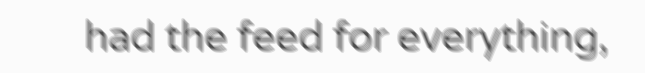had the feed for everything,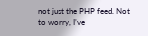not just the PHP feed. Not to worry, I’ve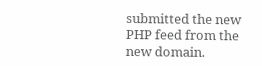submitted the new PHP feed from the new domain.